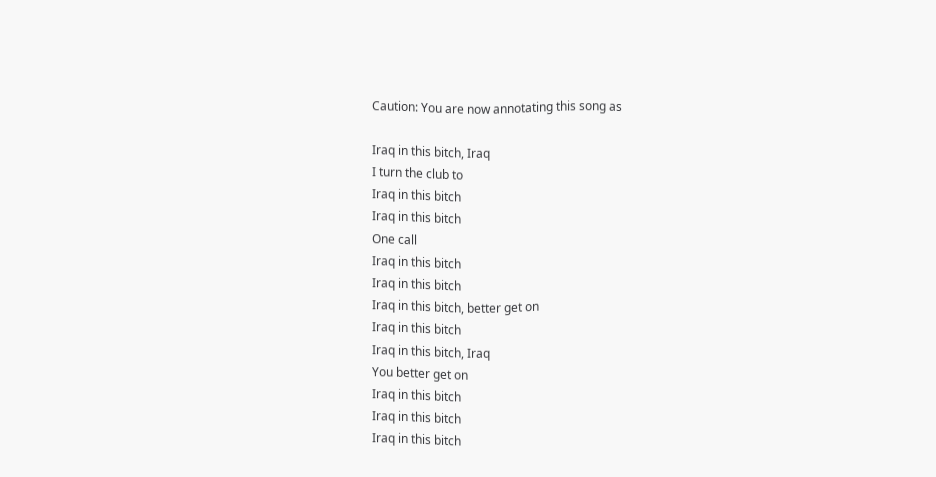Caution: You are now annotating this song as

Iraq in this bitch, Iraq
I turn the club to
Iraq in this bitch
Iraq in this bitch
One call
Iraq in this bitch
Iraq in this bitch
Iraq in this bitch, better get on
Iraq in this bitch
Iraq in this bitch, Iraq
You better get on
Iraq in this bitch
Iraq in this bitch
Iraq in this bitch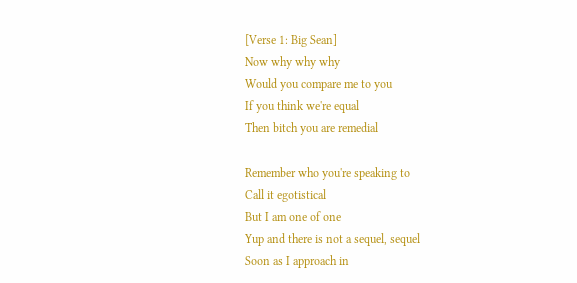[Verse 1: Big Sean]
Now why why why
Would you compare me to you
If you think we're equal
Then bitch you are remedial

Remember who you're speaking to
Call it egotistical
But I am one of one
Yup and there is not a sequel, sequel
Soon as I approach in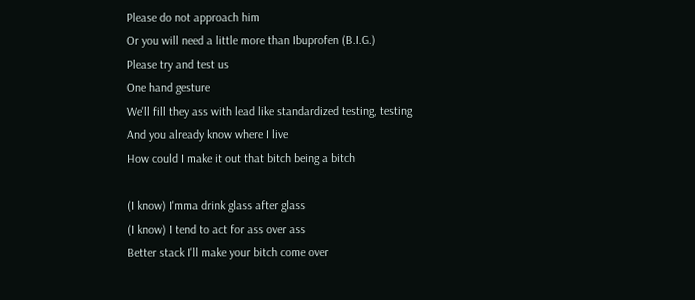Please do not approach him
Or you will need a little more than Ibuprofen (B.I.G.)
Please try and test us
One hand gesture
We'll fill they ass with lead like standardized testing, testing
And you already know where I live
How could I make it out that bitch being a bitch

(I know) I'mma drink glass after glass
(I know) I tend to act for ass over ass
Better stack I'll make your bitch come over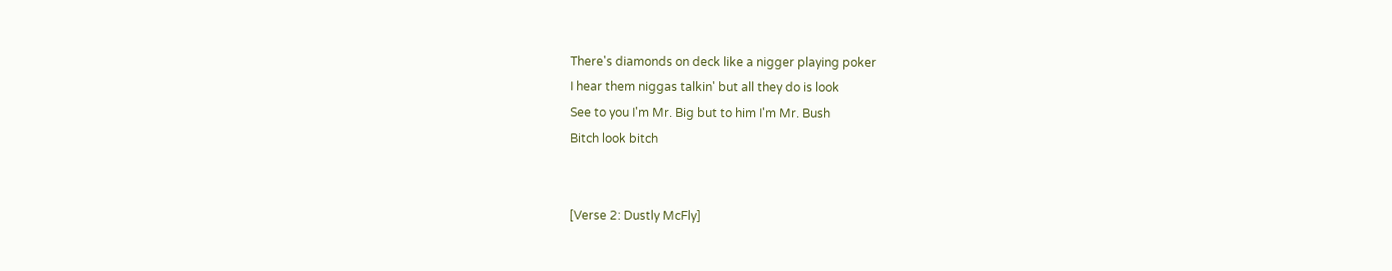There's diamonds on deck like a nigger playing poker
I hear them niggas talkin' but all they do is look
See to you I'm Mr. Big but to him I'm Mr. Bush
Bitch look bitch


[Verse 2: Dustly McFly]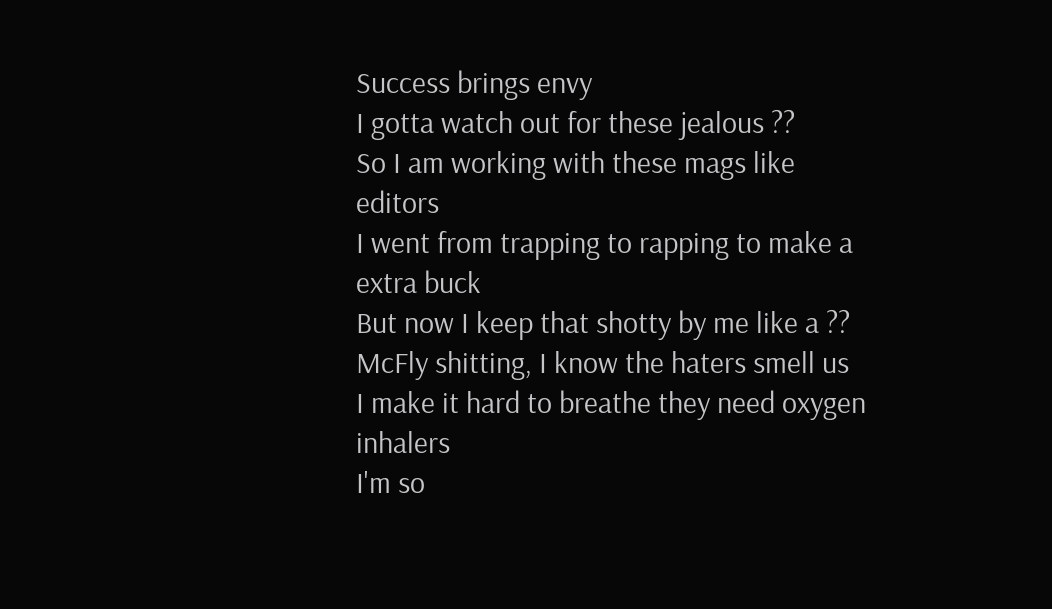Success brings envy
I gotta watch out for these jealous ??
So I am working with these mags like editors
I went from trapping to rapping to make a extra buck
But now I keep that shotty by me like a ??
McFly shitting, I know the haters smell us
I make it hard to breathe they need oxygen inhalers
I'm so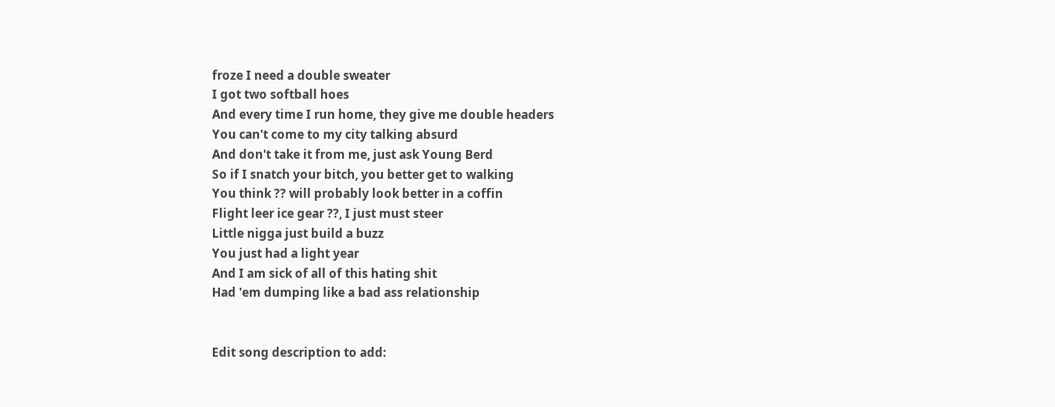froze I need a double sweater
I got two softball hoes
And every time I run home, they give me double headers
You can't come to my city talking absurd
And don't take it from me, just ask Young Berd
So if I snatch your bitch, you better get to walking
You think ?? will probably look better in a coffin
Flight leer ice gear ??, I just must steer
Little nigga just build a buzz
You just had a light year
And I am sick of all of this hating shit
Had 'em dumping like a bad ass relationship


Edit song description to add: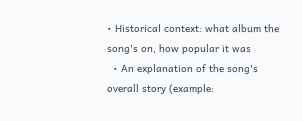• Historical context: what album the song's on, how popular it was
  • An explanation of the song's overall story (example: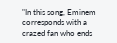"In this song, Eminem corresponds with a crazed fan who ends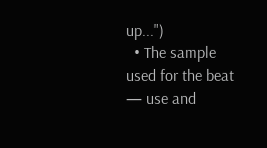up...")
  • The sample used for the beat — use and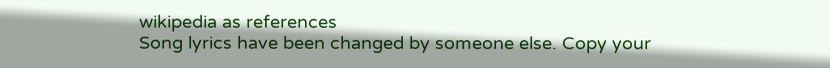wikipedia as references
Song lyrics have been changed by someone else. Copy your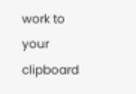work to your clipboard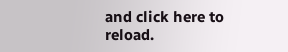and click here to reload.